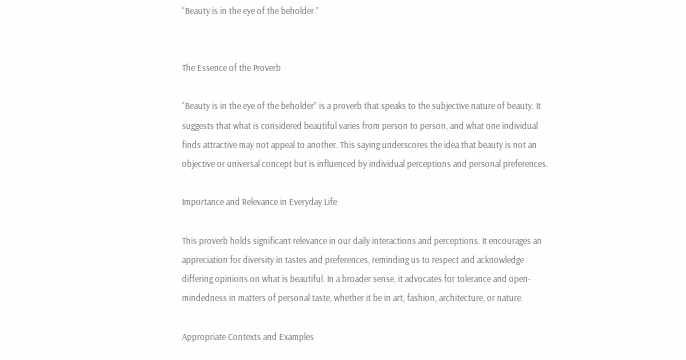“Beauty is in the eye of the beholder.”


The Essence of the Proverb

“Beauty is in the eye of the beholder” is a proverb that speaks to the subjective nature of beauty. It suggests that what is considered beautiful varies from person to person, and what one individual finds attractive may not appeal to another. This saying underscores the idea that beauty is not an objective or universal concept but is influenced by individual perceptions and personal preferences.

Importance and Relevance in Everyday Life

This proverb holds significant relevance in our daily interactions and perceptions. It encourages an appreciation for diversity in tastes and preferences, reminding us to respect and acknowledge differing opinions on what is beautiful. In a broader sense, it advocates for tolerance and open-mindedness in matters of personal taste, whether it be in art, fashion, architecture, or nature.

Appropriate Contexts and Examples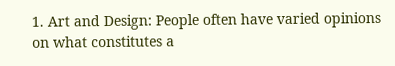1. Art and Design: People often have varied opinions on what constitutes a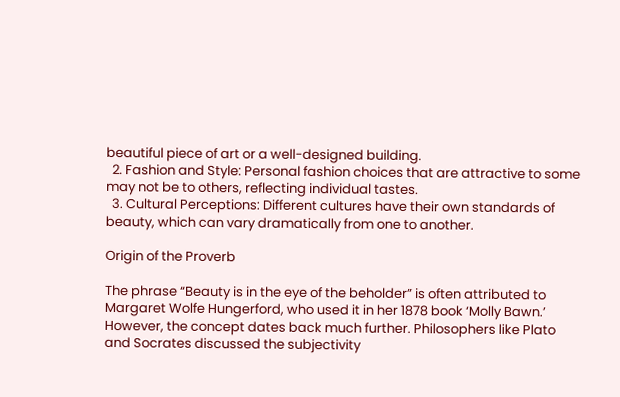beautiful piece of art or a well-designed building.
  2. Fashion and Style: Personal fashion choices that are attractive to some may not be to others, reflecting individual tastes.
  3. Cultural Perceptions: Different cultures have their own standards of beauty, which can vary dramatically from one to another.

Origin of the Proverb

The phrase “Beauty is in the eye of the beholder” is often attributed to Margaret Wolfe Hungerford, who used it in her 1878 book ‘Molly Bawn.’ However, the concept dates back much further. Philosophers like Plato and Socrates discussed the subjectivity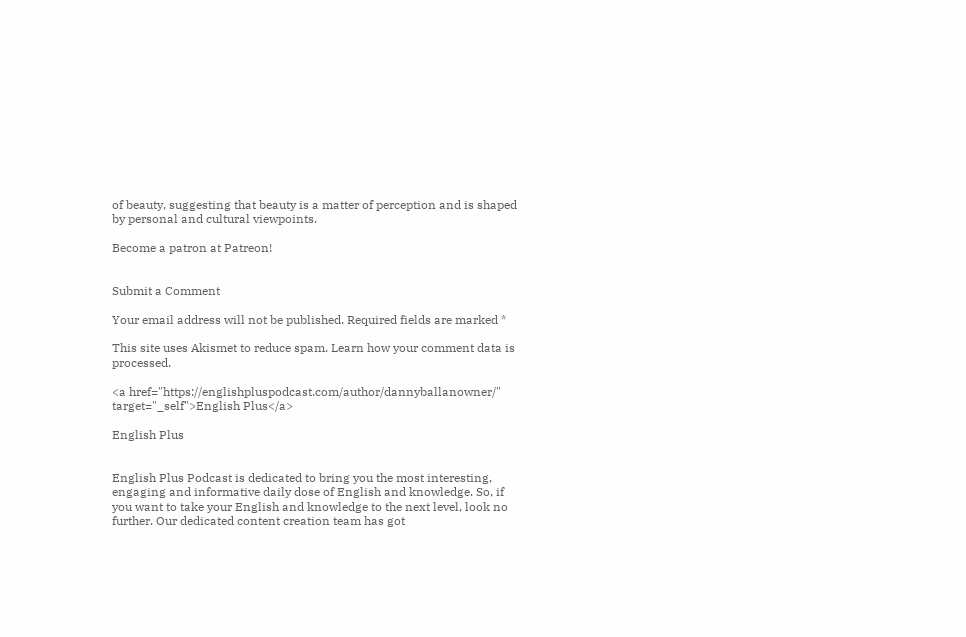of beauty, suggesting that beauty is a matter of perception and is shaped by personal and cultural viewpoints.

Become a patron at Patreon!


Submit a Comment

Your email address will not be published. Required fields are marked *

This site uses Akismet to reduce spam. Learn how your comment data is processed.

<a href="https://englishpluspodcast.com/author/dannyballanowner/" target="_self">English Plus</a>

English Plus


English Plus Podcast is dedicated to bring you the most interesting, engaging and informative daily dose of English and knowledge. So, if you want to take your English and knowledge to the next level, look no further. Our dedicated content creation team has got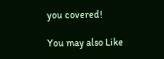you covered!

You may also Like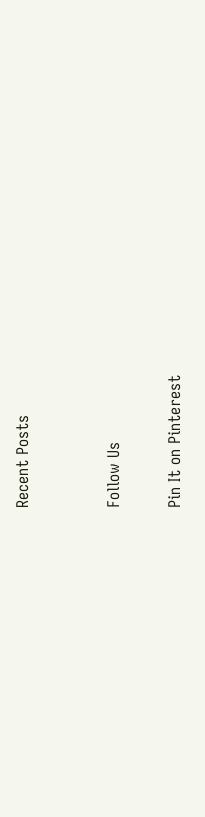Recent Posts


Follow Us

Pin It on Pinterest